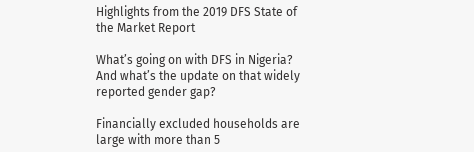Highlights from the 2019 DFS State of the Market Report

What’s going on with DFS in Nigeria? And what’s the update on that widely reported gender gap?

Financially excluded households are large with more than 5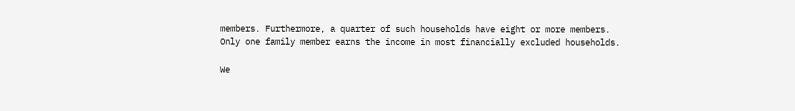members. Furthermore, a quarter of such households have eight or more members.
Only one family member earns the income in most financially excluded households.

We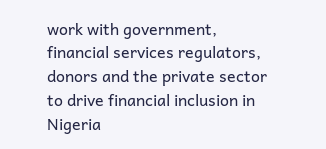work with government, financial services regulators, donors and the private sector to drive financial inclusion in Nigeria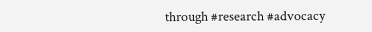through #research #advocacy